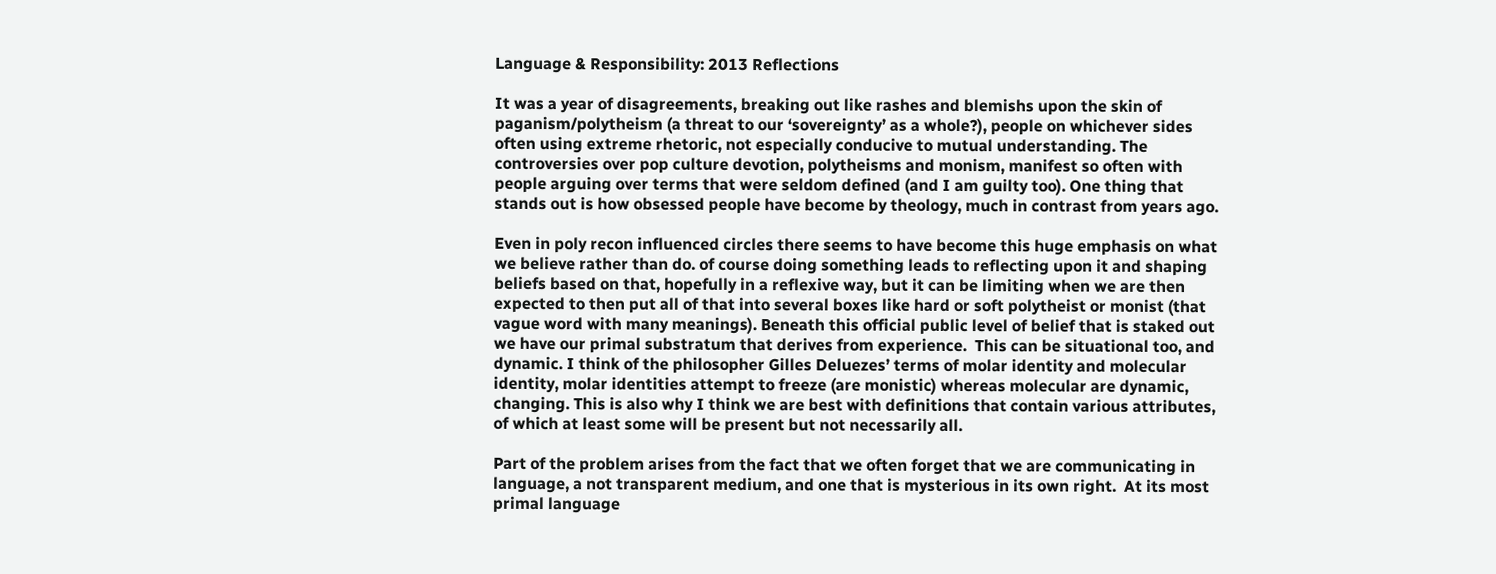Language & Responsibility: 2013 Reflections

It was a year of disagreements, breaking out like rashes and blemishs upon the skin of paganism/polytheism (a threat to our ‘sovereignty’ as a whole?), people on whichever sides often using extreme rhetoric, not especially conducive to mutual understanding. The controversies over pop culture devotion, polytheisms and monism, manifest so often with people arguing over terms that were seldom defined (and I am guilty too). One thing that stands out is how obsessed people have become by theology, much in contrast from years ago.

Even in poly recon influenced circles there seems to have become this huge emphasis on what we believe rather than do. of course doing something leads to reflecting upon it and shaping beliefs based on that, hopefully in a reflexive way, but it can be limiting when we are then expected to then put all of that into several boxes like hard or soft polytheist or monist (that vague word with many meanings). Beneath this official public level of belief that is staked out we have our primal substratum that derives from experience.  This can be situational too, and dynamic. I think of the philosopher Gilles Deluezes’ terms of molar identity and molecular identity, molar identities attempt to freeze (are monistic) whereas molecular are dynamic, changing. This is also why I think we are best with definitions that contain various attributes, of which at least some will be present but not necessarily all.

Part of the problem arises from the fact that we often forget that we are communicating in language, a not transparent medium, and one that is mysterious in its own right.  At its most primal language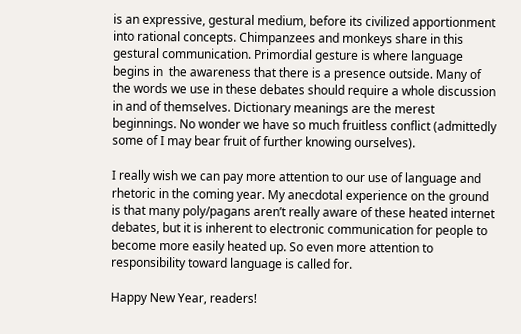is an expressive, gestural medium, before its civilized apportionment into rational concepts. Chimpanzees and monkeys share in this gestural communication. Primordial gesture is where language begins in  the awareness that there is a presence outside. Many of the words we use in these debates should require a whole discussion in and of themselves. Dictionary meanings are the merest beginnings. No wonder we have so much fruitless conflict (admittedly some of I may bear fruit of further knowing ourselves).

I really wish we can pay more attention to our use of language and rhetoric in the coming year. My anecdotal experience on the ground is that many poly/pagans aren’t really aware of these heated internet debates, but it is inherent to electronic communication for people to become more easily heated up. So even more attention to responsibility toward language is called for.

Happy New Year, readers!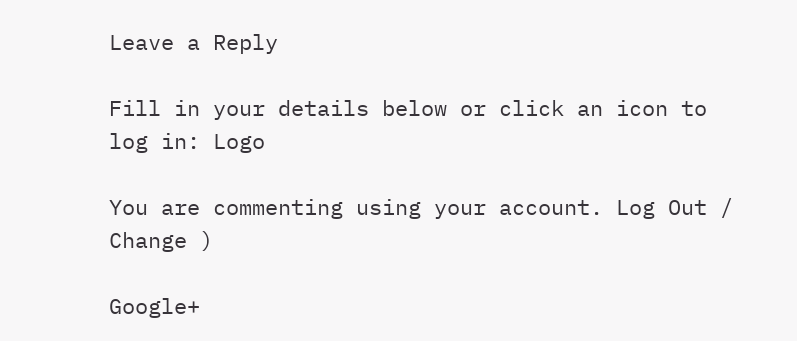Leave a Reply

Fill in your details below or click an icon to log in: Logo

You are commenting using your account. Log Out /  Change )

Google+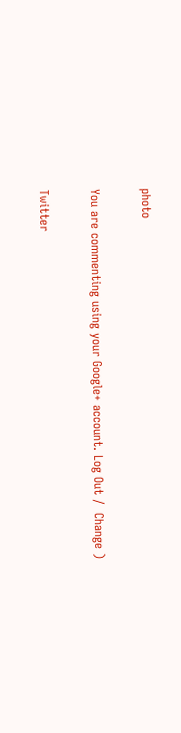photo

You are commenting using your Google+ account. Log Out /  Change )

Twitter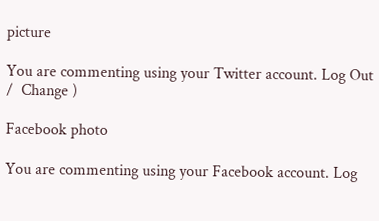picture

You are commenting using your Twitter account. Log Out /  Change )

Facebook photo

You are commenting using your Facebook account. Log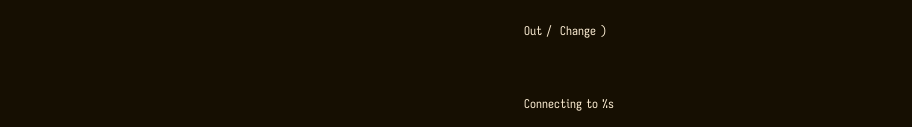Out /  Change )


Connecting to %s